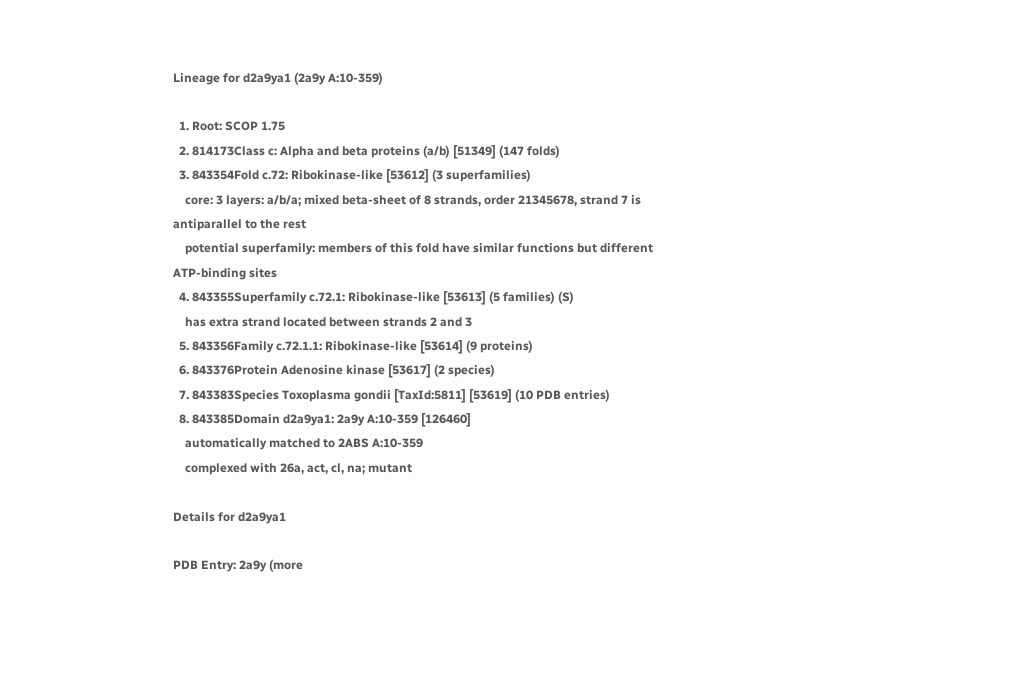Lineage for d2a9ya1 (2a9y A:10-359)

  1. Root: SCOP 1.75
  2. 814173Class c: Alpha and beta proteins (a/b) [51349] (147 folds)
  3. 843354Fold c.72: Ribokinase-like [53612] (3 superfamilies)
    core: 3 layers: a/b/a; mixed beta-sheet of 8 strands, order 21345678, strand 7 is antiparallel to the rest
    potential superfamily: members of this fold have similar functions but different ATP-binding sites
  4. 843355Superfamily c.72.1: Ribokinase-like [53613] (5 families) (S)
    has extra strand located between strands 2 and 3
  5. 843356Family c.72.1.1: Ribokinase-like [53614] (9 proteins)
  6. 843376Protein Adenosine kinase [53617] (2 species)
  7. 843383Species Toxoplasma gondii [TaxId:5811] [53619] (10 PDB entries)
  8. 843385Domain d2a9ya1: 2a9y A:10-359 [126460]
    automatically matched to 2ABS A:10-359
    complexed with 26a, act, cl, na; mutant

Details for d2a9ya1

PDB Entry: 2a9y (more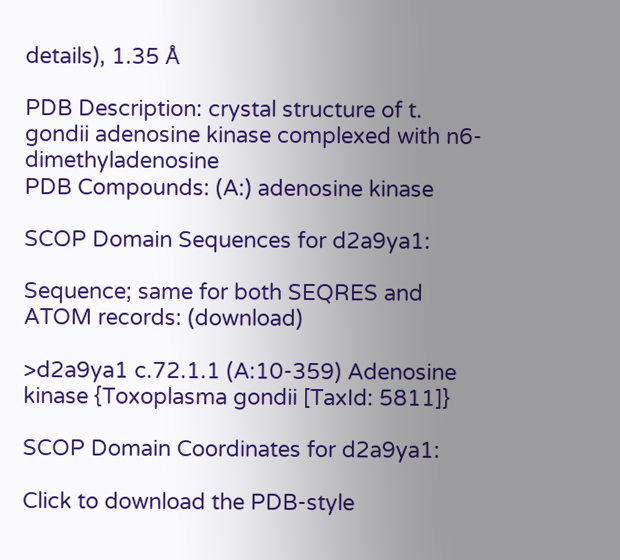details), 1.35 Å

PDB Description: crystal structure of t. gondii adenosine kinase complexed with n6- dimethyladenosine
PDB Compounds: (A:) adenosine kinase

SCOP Domain Sequences for d2a9ya1:

Sequence; same for both SEQRES and ATOM records: (download)

>d2a9ya1 c.72.1.1 (A:10-359) Adenosine kinase {Toxoplasma gondii [TaxId: 5811]}

SCOP Domain Coordinates for d2a9ya1:

Click to download the PDB-style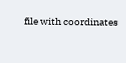file with coordinates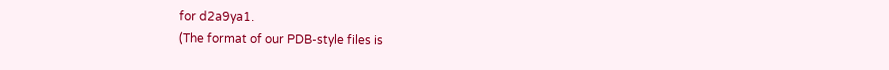for d2a9ya1.
(The format of our PDB-style files is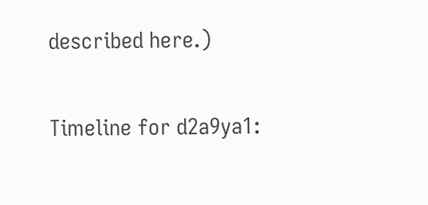described here.)

Timeline for d2a9ya1: